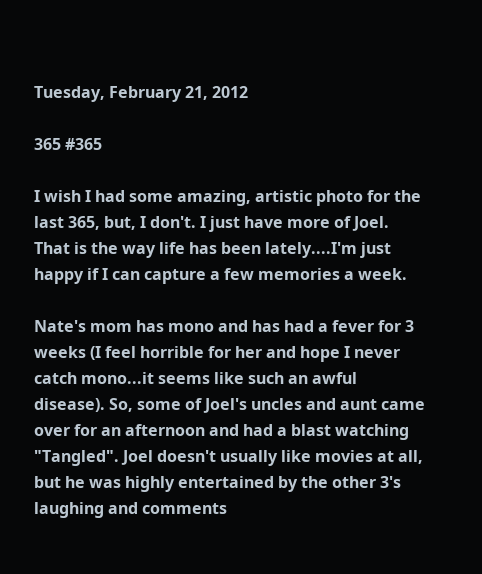Tuesday, February 21, 2012

365 #365

I wish I had some amazing, artistic photo for the last 365, but, I don't. I just have more of Joel. That is the way life has been lately....I'm just happy if I can capture a few memories a week.

Nate's mom has mono and has had a fever for 3 weeks (I feel horrible for her and hope I never catch mono...it seems like such an awful disease). So, some of Joel's uncles and aunt came over for an afternoon and had a blast watching "Tangled". Joel doesn't usually like movies at all, but he was highly entertained by the other 3's laughing and comments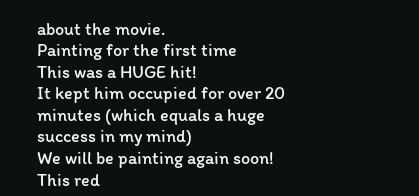about the movie.
Painting for the first time
This was a HUGE hit!
It kept him occupied for over 20 minutes (which equals a huge success in my mind)
We will be painting again soon!
This red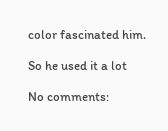color fascinated him.

So he used it a lot

No comments: